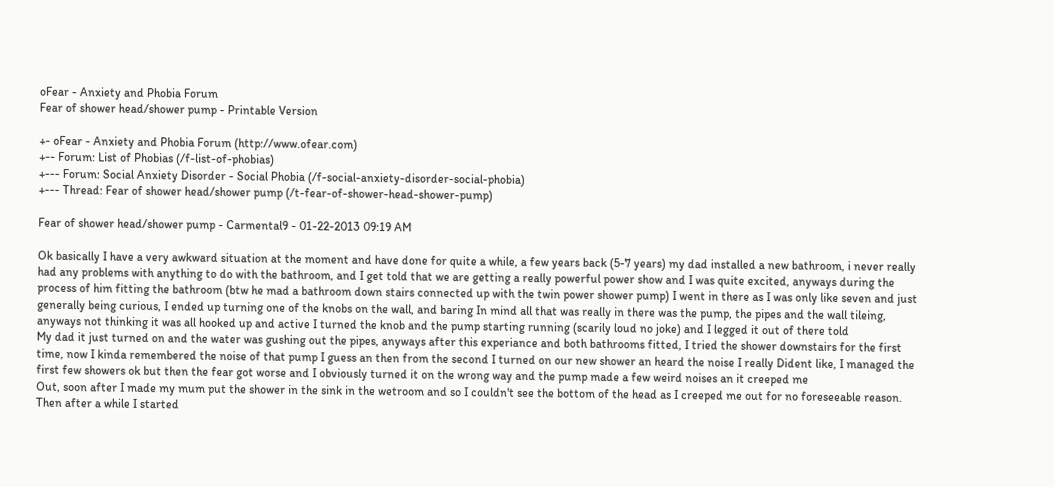oFear - Anxiety and Phobia Forum
Fear of shower head/shower pump - Printable Version

+- oFear - Anxiety and Phobia Forum (http://www.ofear.com)
+-- Forum: List of Phobias (/f-list-of-phobias)
+--- Forum: Social Anxiety Disorder - Social Phobia (/f-social-anxiety-disorder-social-phobia)
+--- Thread: Fear of shower head/shower pump (/t-fear-of-shower-head-shower-pump)

Fear of shower head/shower pump - Carmental9 - 01-22-2013 09:19 AM

Ok basically I have a very awkward situation at the moment and have done for quite a while, a few years back (5-7 years) my dad installed a new bathroom, i never really had any problems with anything to do with the bathroom, and I get told that we are getting a really powerful power show and I was quite excited, anyways during the process of him fitting the bathroom (btw he mad a bathroom down stairs connected up with the twin power shower pump) I went in there as I was only like seven and just generally being curious, I ended up turning one of the knobs on the wall, and baring In mind all that was really in there was the pump, the pipes and the wall tileing, anyways not thinking it was all hooked up and active I turned the knob and the pump starting running (scarily loud no joke) and I legged it out of there told
My dad it just turned on and the water was gushing out the pipes, anyways after this experiance and both bathrooms fitted, I tried the shower downstairs for the first time, now I kinda remembered the noise of that pump I guess an then from the second I turned on our new shower an heard the noise I really Dident like, I managed the first few showers ok but then the fear got worse and I obviously turned it on the wrong way and the pump made a few weird noises an it creeped me
Out, soon after I made my mum put the shower in the sink in the wetroom and so I couldn't see the bottom of the head as I creeped me out for no foreseeable reason. Then after a while I started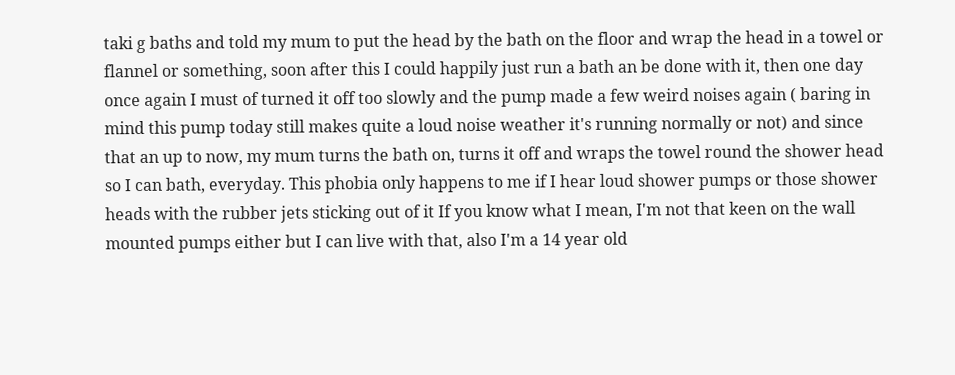taki g baths and told my mum to put the head by the bath on the floor and wrap the head in a towel or flannel or something, soon after this I could happily just run a bath an be done with it, then one day once again I must of turned it off too slowly and the pump made a few weird noises again ( baring in mind this pump today still makes quite a loud noise weather it's running normally or not) and since that an up to now, my mum turns the bath on, turns it off and wraps the towel round the shower head so I can bath, everyday. This phobia only happens to me if I hear loud shower pumps or those shower heads with the rubber jets sticking out of it If you know what I mean, I'm not that keen on the wall mounted pumps either but I can live with that, also I'm a 14 year old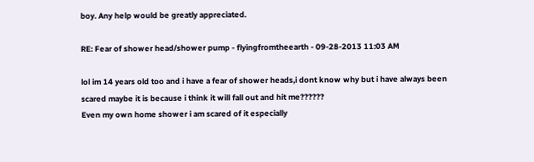boy. Any help would be greatly appreciated.

RE: Fear of shower head/shower pump - flyingfromtheearth - 09-28-2013 11:03 AM

lol im 14 years old too and i have a fear of shower heads,i dont know why but i have always been scared maybe it is because i think it will fall out and hit me??????
Even my own home shower i am scared of it especially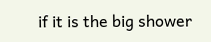if it is the big shower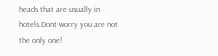heads that are usually in hotels.Dont worry you are not the only one!